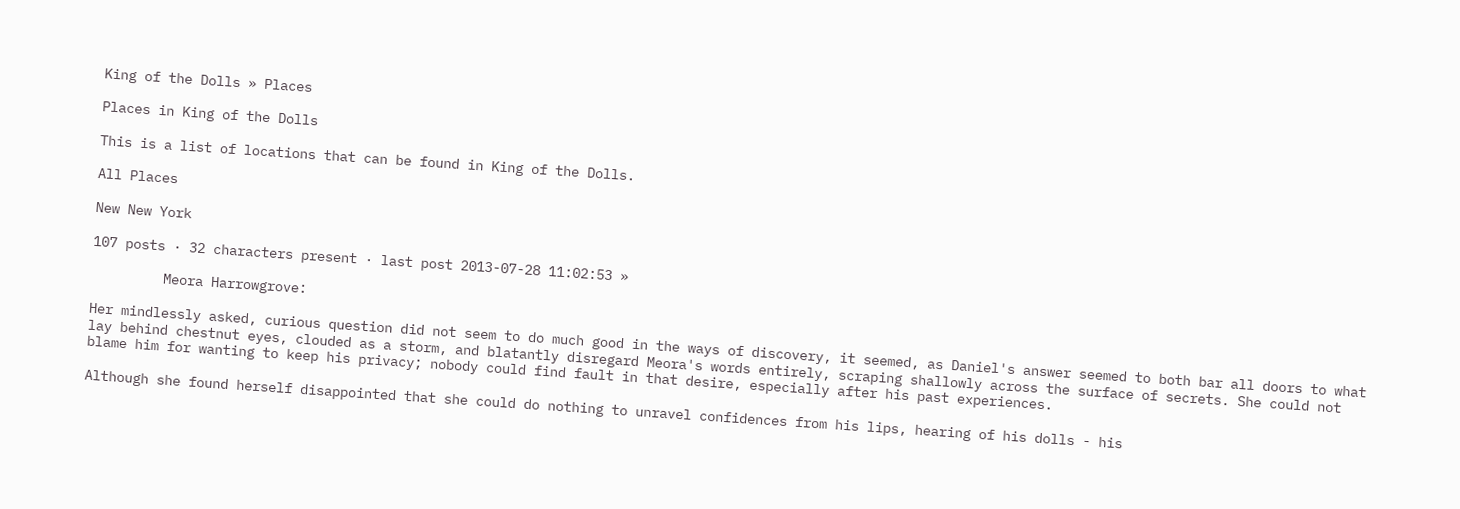King of the Dolls » Places

Places in King of the Dolls

This is a list of locations that can be found in King of the Dolls.

All Places

New New York

107 posts · 32 characters present · last post 2013-07-28 11:02:53 »

         Meora Harrowgrove:

Her mindlessly asked, curious question did not seem to do much good in the ways of discovery, it seemed, as Daniel's answer seemed to both bar all doors to what lay behind chestnut eyes, clouded as a storm, and blatantly disregard Meora's words entirely, scraping shallowly across the surface of secrets. She could not blame him for wanting to keep his privacy; nobody could find fault in that desire, especially after his past experiences.

Although she found herself disappointed that she could do nothing to unravel confidences from his lips, hearing of his dolls - his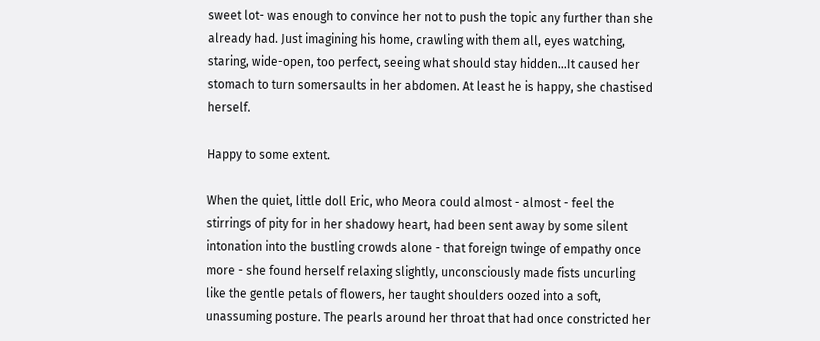sweet lot- was enough to convince her not to push the topic any further than she already had. Just imagining his home, crawling with them all, eyes watching, staring, wide-open, too perfect, seeing what should stay hidden...It caused her stomach to turn somersaults in her abdomen. At least he is happy, she chastised herself.

Happy to some extent.

When the quiet, little doll Eric, who Meora could almost - almost - feel the stirrings of pity for in her shadowy heart, had been sent away by some silent intonation into the bustling crowds alone - that foreign twinge of empathy once more - she found herself relaxing slightly, unconsciously made fists uncurling like the gentle petals of flowers, her taught shoulders oozed into a soft, unassuming posture. The pearls around her throat that had once constricted her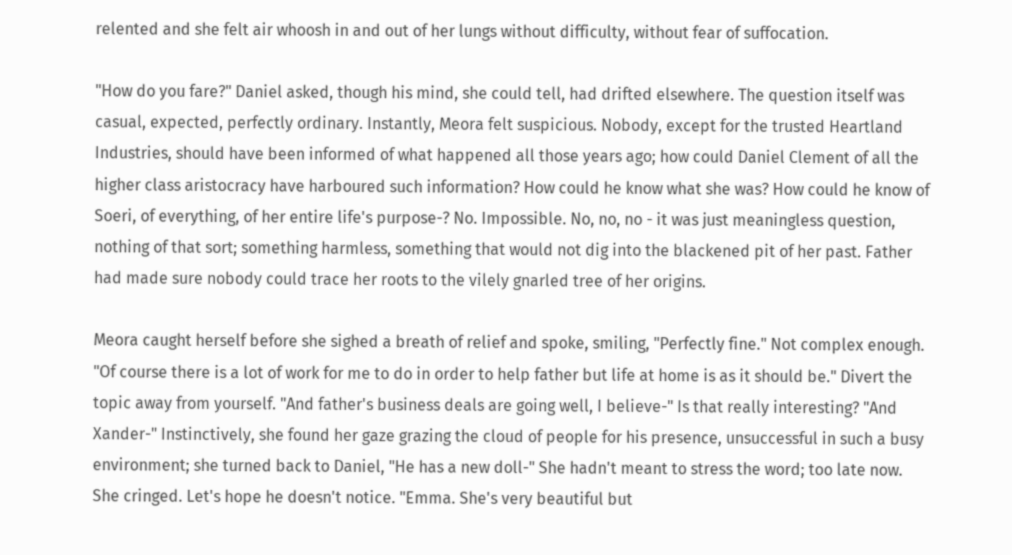relented and she felt air whoosh in and out of her lungs without difficulty, without fear of suffocation.

"How do you fare?" Daniel asked, though his mind, she could tell, had drifted elsewhere. The question itself was casual, expected, perfectly ordinary. Instantly, Meora felt suspicious. Nobody, except for the trusted Heartland Industries, should have been informed of what happened all those years ago; how could Daniel Clement of all the higher class aristocracy have harboured such information? How could he know what she was? How could he know of Soeri, of everything, of her entire life's purpose-? No. Impossible. No, no, no - it was just meaningless question, nothing of that sort; something harmless, something that would not dig into the blackened pit of her past. Father had made sure nobody could trace her roots to the vilely gnarled tree of her origins.

Meora caught herself before she sighed a breath of relief and spoke, smiling, "Perfectly fine." Not complex enough. "Of course there is a lot of work for me to do in order to help father but life at home is as it should be." Divert the topic away from yourself. "And father's business deals are going well, I believe-" Is that really interesting? "And Xander-" Instinctively, she found her gaze grazing the cloud of people for his presence, unsuccessful in such a busy environment; she turned back to Daniel, "He has a new doll-" She hadn't meant to stress the word; too late now. She cringed. Let's hope he doesn't notice. "Emma. She's very beautiful but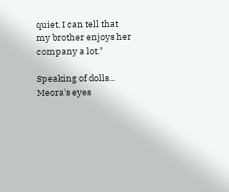quiet. I can tell that my brother enjoys her company a lot."

Speaking of dolls... Meora's eyes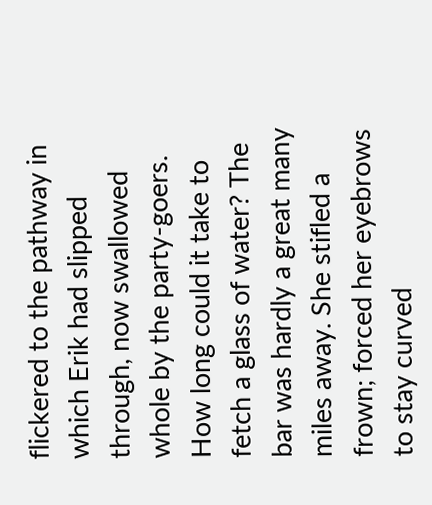flickered to the pathway in which Erik had slipped through, now swallowed whole by the party-goers. How long could it take to fetch a glass of water? The bar was hardly a great many miles away. She stifled a frown; forced her eyebrows to stay curved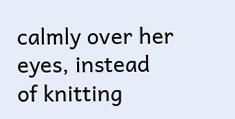calmly over her eyes, instead of knitting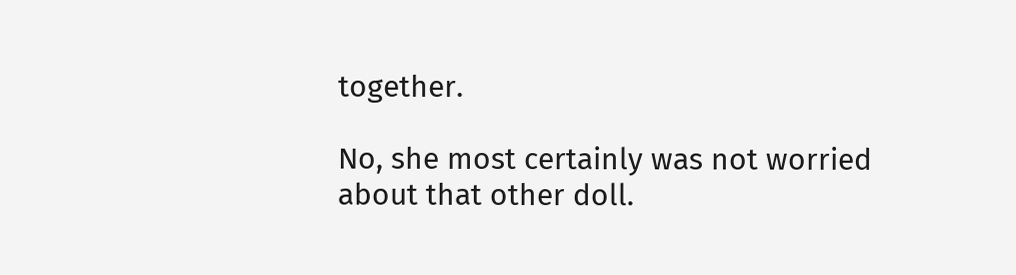together.

No, she most certainly was not worried about that other doll.